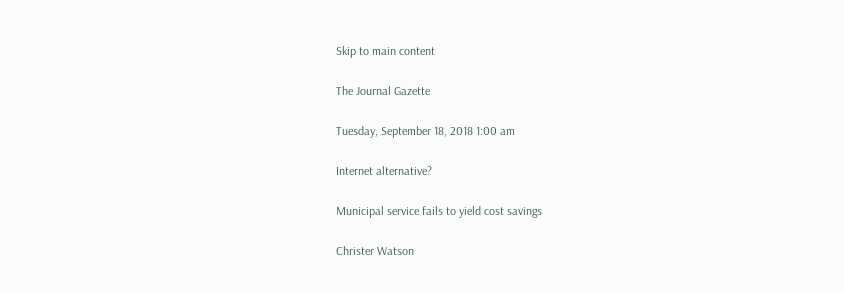Skip to main content

The Journal Gazette

Tuesday, September 18, 2018 1:00 am

Internet alternative?

Municipal service fails to yield cost savings

Christer Watson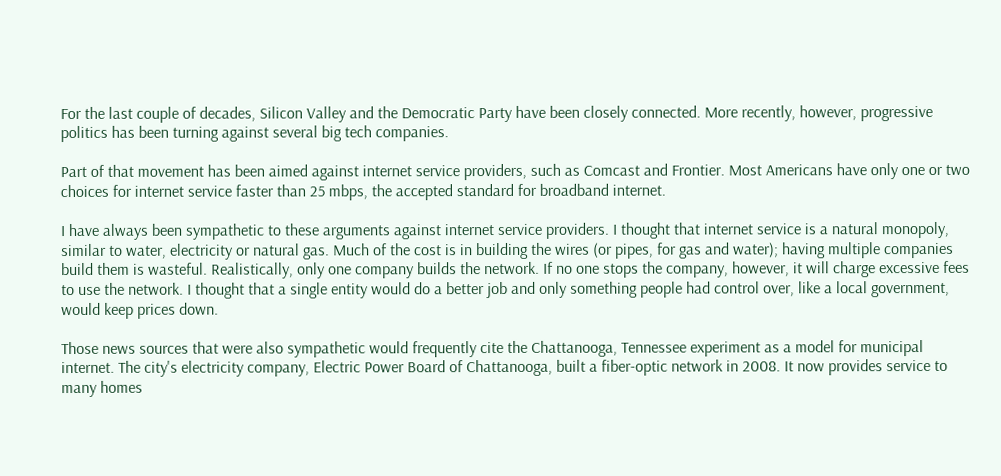For the last couple of decades, Silicon Valley and the Democratic Party have been closely connected. More recently, however, progressive politics has been turning against several big tech companies.

Part of that movement has been aimed against internet service providers, such as Comcast and Frontier. Most Americans have only one or two choices for internet service faster than 25 mbps, the accepted standard for broadband internet.

I have always been sympathetic to these arguments against internet service providers. I thought that internet service is a natural monopoly, similar to water, electricity or natural gas. Much of the cost is in building the wires (or pipes, for gas and water); having multiple companies build them is wasteful. Realistically, only one company builds the network. If no one stops the company, however, it will charge excessive fees to use the network. I thought that a single entity would do a better job and only something people had control over, like a local government, would keep prices down.

Those news sources that were also sympathetic would frequently cite the Chattanooga, Tennessee experiment as a model for municipal internet. The city's electricity company, Electric Power Board of Chattanooga, built a fiber-optic network in 2008. It now provides service to many homes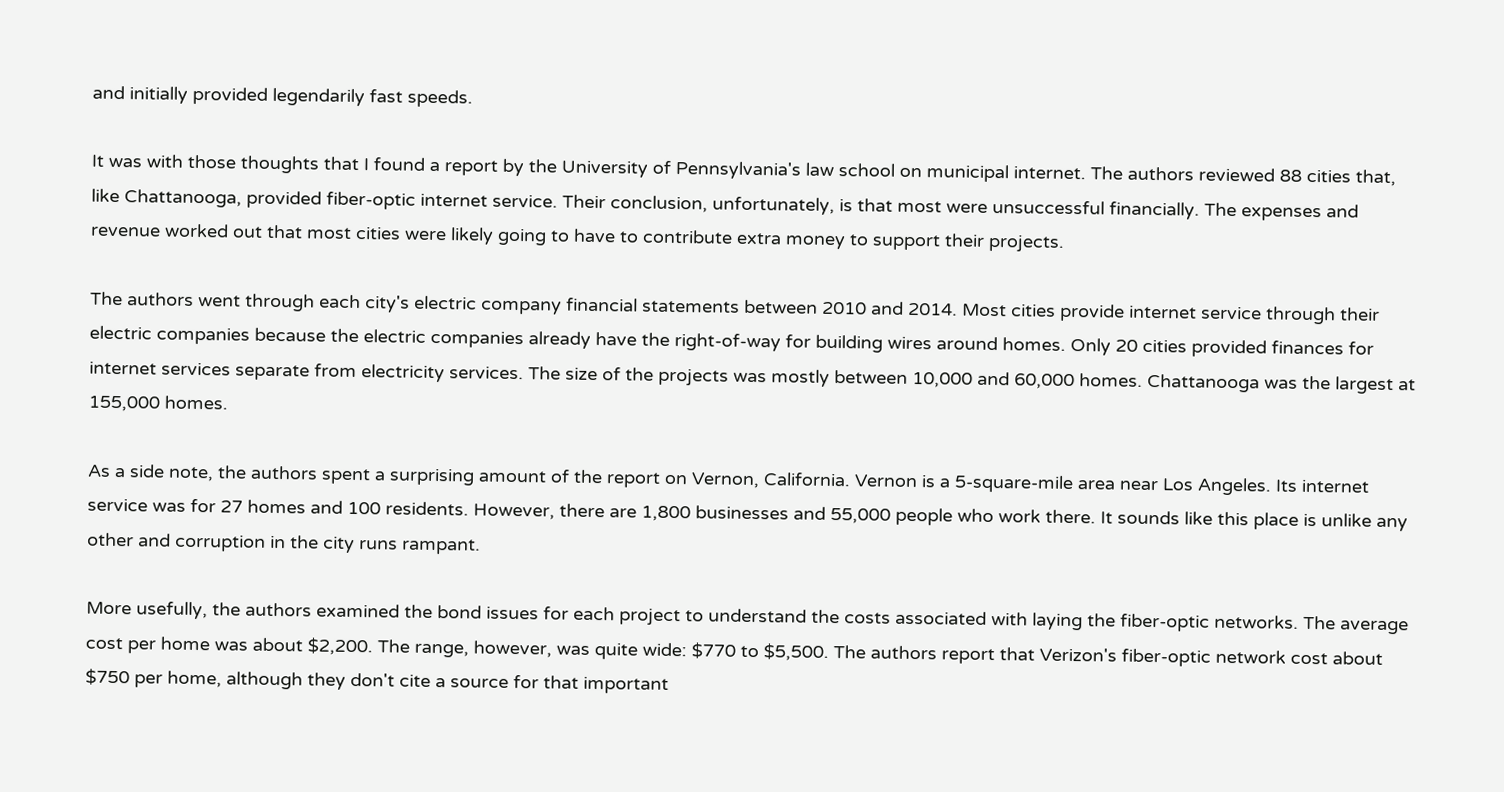and initially provided legendarily fast speeds.

It was with those thoughts that I found a report by the University of Pennsylvania's law school on municipal internet. The authors reviewed 88 cities that, like Chattanooga, provided fiber-optic internet service. Their conclusion, unfortunately, is that most were unsuccessful financially. The expenses and revenue worked out that most cities were likely going to have to contribute extra money to support their projects.

The authors went through each city's electric company financial statements between 2010 and 2014. Most cities provide internet service through their electric companies because the electric companies already have the right-of-way for building wires around homes. Only 20 cities provided finances for internet services separate from electricity services. The size of the projects was mostly between 10,000 and 60,000 homes. Chattanooga was the largest at 155,000 homes.

As a side note, the authors spent a surprising amount of the report on Vernon, California. Vernon is a 5-square-mile area near Los Angeles. Its internet service was for 27 homes and 100 residents. However, there are 1,800 businesses and 55,000 people who work there. It sounds like this place is unlike any other and corruption in the city runs rampant.

More usefully, the authors examined the bond issues for each project to understand the costs associated with laying the fiber-optic networks. The average cost per home was about $2,200. The range, however, was quite wide: $770 to $5,500. The authors report that Verizon's fiber-optic network cost about $750 per home, although they don't cite a source for that important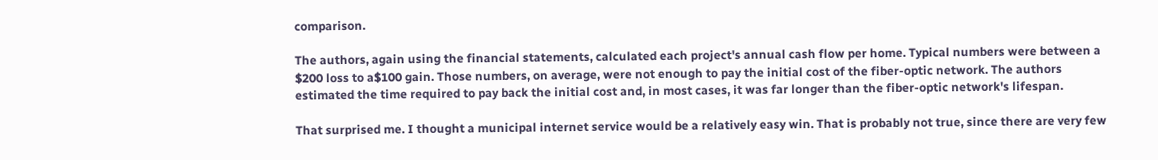comparison.

The authors, again using the financial statements, calculated each project's annual cash flow per home. Typical numbers were between a $200 loss to a$100 gain. Those numbers, on average, were not enough to pay the initial cost of the fiber-optic network. The authors estimated the time required to pay back the initial cost and, in most cases, it was far longer than the fiber-optic network's lifespan.

That surprised me. I thought a municipal internet service would be a relatively easy win. That is probably not true, since there are very few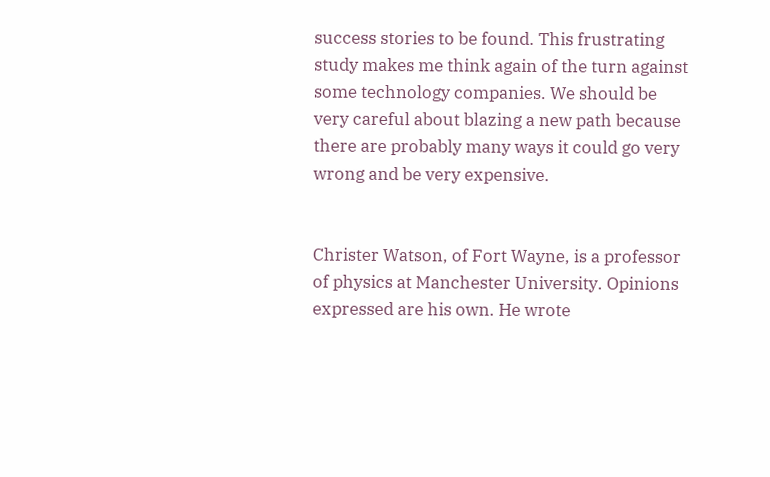success stories to be found. This frustrating study makes me think again of the turn against some technology companies. We should be very careful about blazing a new path because there are probably many ways it could go very wrong and be very expensive.


Christer Watson, of Fort Wayne, is a professor of physics at Manchester University. Opinions expressed are his own. He wrote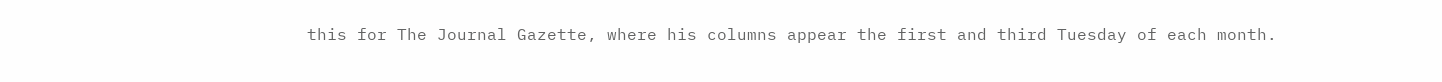this for The Journal Gazette, where his columns appear the first and third Tuesday of each month.